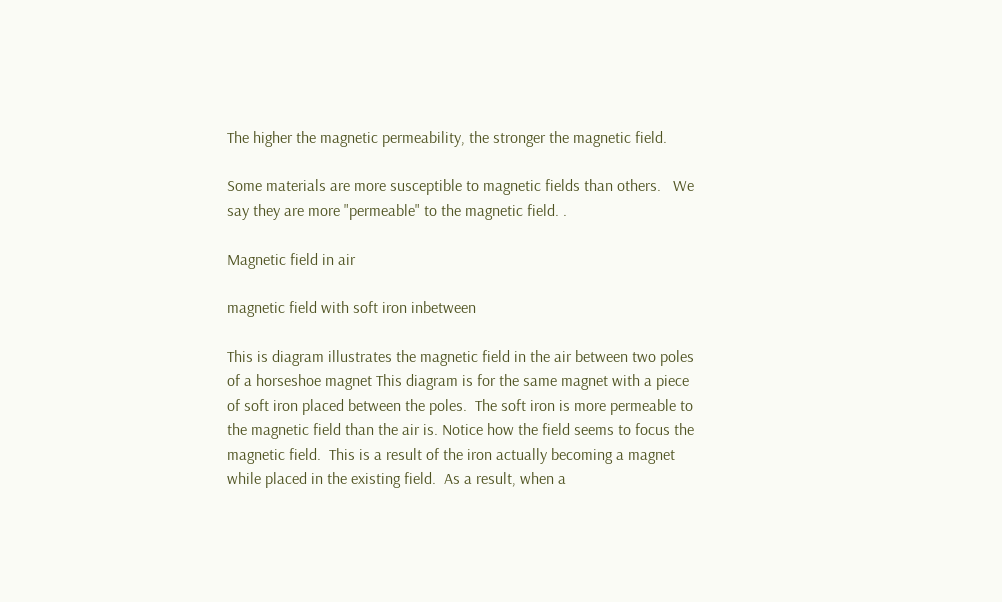The higher the magnetic permeability, the stronger the magnetic field.

Some materials are more susceptible to magnetic fields than others.   We say they are more "permeable" to the magnetic field. .

Magnetic field in air

magnetic field with soft iron inbetween

This is diagram illustrates the magnetic field in the air between two poles of a horseshoe magnet This diagram is for the same magnet with a piece of soft iron placed between the poles.  The soft iron is more permeable to the magnetic field than the air is. Notice how the field seems to focus the magnetic field.  This is a result of the iron actually becoming a magnet while placed in the existing field.  As a result, when a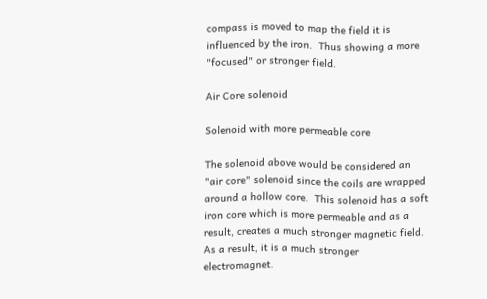compass is moved to map the field it is influenced by the iron.  Thus showing a more "focused" or stronger field.

Air Core solenoid

Solenoid with more permeable core

The solenoid above would be considered an "air core" solenoid since the coils are wrapped around a hollow core.  This solenoid has a soft iron core which is more permeable and as a result, creates a much stronger magnetic field.  As a result, it is a much stronger electromagnet.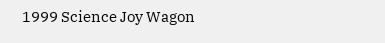1999 Science Joy Wagon